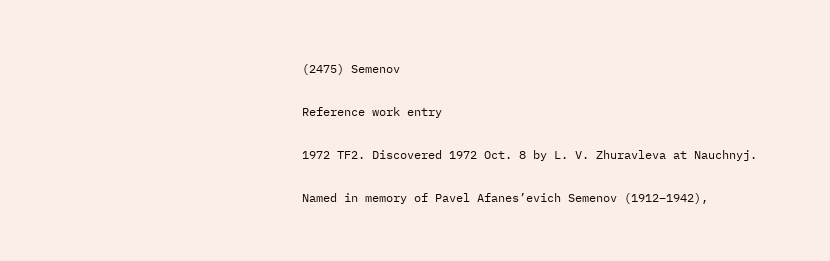(2475) Semenov

Reference work entry

1972 TF2. Discovered 1972 Oct. 8 by L. V. Zhuravleva at Nauchnyj.

Named in memory of Pavel Afanes’evich Semenov (1912–1942),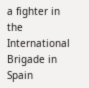a fighter in the International Brigade in Spain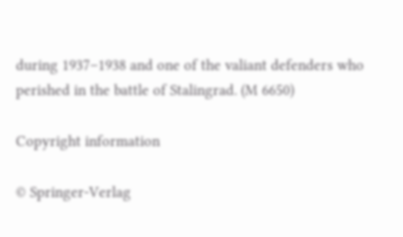during 1937–1938 and one of the valiant defenders who perished in the battle of Stalingrad. (M 6650)

Copyright information

© Springer-Verlag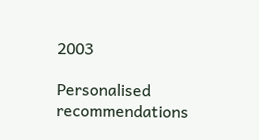2003

Personalised recommendations